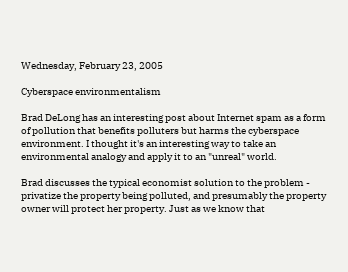Wednesday, February 23, 2005

Cyberspace environmentalism

Brad DeLong has an interesting post about Internet spam as a form of pollution that benefits polluters but harms the cyberspace environment. I thought it's an interesting way to take an environmental analogy and apply it to an "unreal" world.

Brad discusses the typical economist solution to the problem - privatize the property being polluted, and presumably the property owner will protect her property. Just as we know that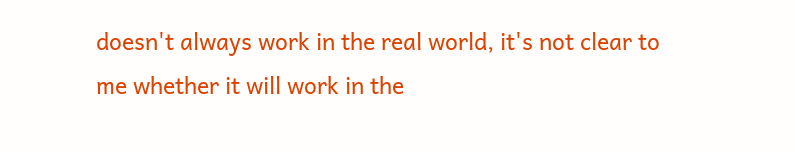doesn't always work in the real world, it's not clear to me whether it will work in the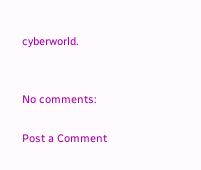cyberworld.


No comments:

Post a Comment